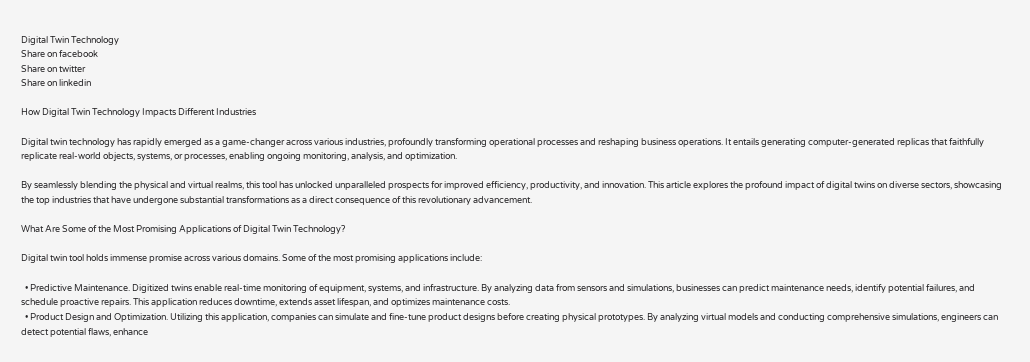Digital Twin Technology
Share on facebook
Share on twitter
Share on linkedin

How Digital Twin Technology Impacts Different Industries

Digital twin technology has rapidly emerged as a game-changer across various industries, profoundly transforming operational processes and reshaping business operations. It entails generating computer-generated replicas that faithfully replicate real-world objects, systems, or processes, enabling ongoing monitoring, analysis, and optimization.

By seamlessly blending the physical and virtual realms, this tool has unlocked unparalleled prospects for improved efficiency, productivity, and innovation. This article explores the profound impact of digital twins on diverse sectors, showcasing the top industries that have undergone substantial transformations as a direct consequence of this revolutionary advancement.

What Are Some of the Most Promising Applications of Digital Twin Technology?

Digital twin tool holds immense promise across various domains. Some of the most promising applications include:

  • Predictive Maintenance. Digitized twins enable real-time monitoring of equipment, systems, and infrastructure. By analyzing data from sensors and simulations, businesses can predict maintenance needs, identify potential failures, and schedule proactive repairs. This application reduces downtime, extends asset lifespan, and optimizes maintenance costs.
  • Product Design and Optimization. Utilizing this application, companies can simulate and fine-tune product designs before creating physical prototypes. By analyzing virtual models and conducting comprehensive simulations, engineers can detect potential flaws, enhance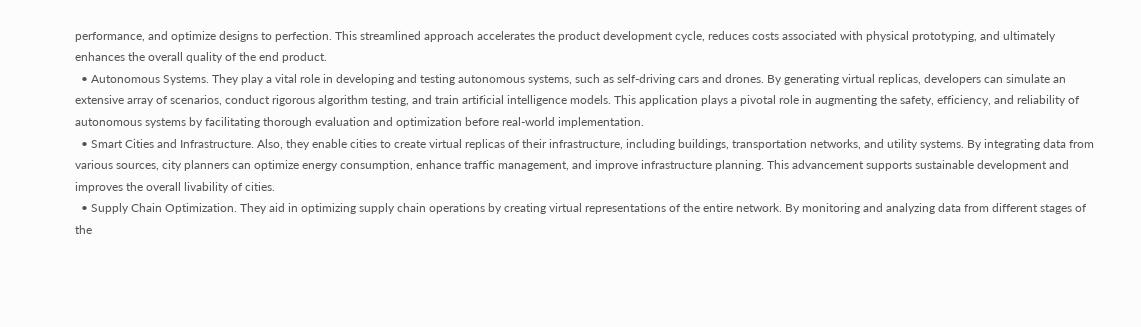performance, and optimize designs to perfection. This streamlined approach accelerates the product development cycle, reduces costs associated with physical prototyping, and ultimately enhances the overall quality of the end product.
  • Autonomous Systems. They play a vital role in developing and testing autonomous systems, such as self-driving cars and drones. By generating virtual replicas, developers can simulate an extensive array of scenarios, conduct rigorous algorithm testing, and train artificial intelligence models. This application plays a pivotal role in augmenting the safety, efficiency, and reliability of autonomous systems by facilitating thorough evaluation and optimization before real-world implementation.
  • Smart Cities and Infrastructure. Also, they enable cities to create virtual replicas of their infrastructure, including buildings, transportation networks, and utility systems. By integrating data from various sources, city planners can optimize energy consumption, enhance traffic management, and improve infrastructure planning. This advancement supports sustainable development and improves the overall livability of cities.
  • Supply Chain Optimization. They aid in optimizing supply chain operations by creating virtual representations of the entire network. By monitoring and analyzing data from different stages of the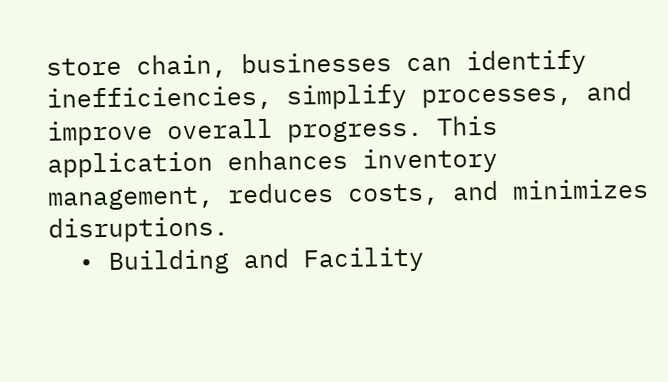store chain, businesses can identify inefficiencies, simplify processes, and improve overall progress. This application enhances inventory management, reduces costs, and minimizes disruptions.
  • Building and Facility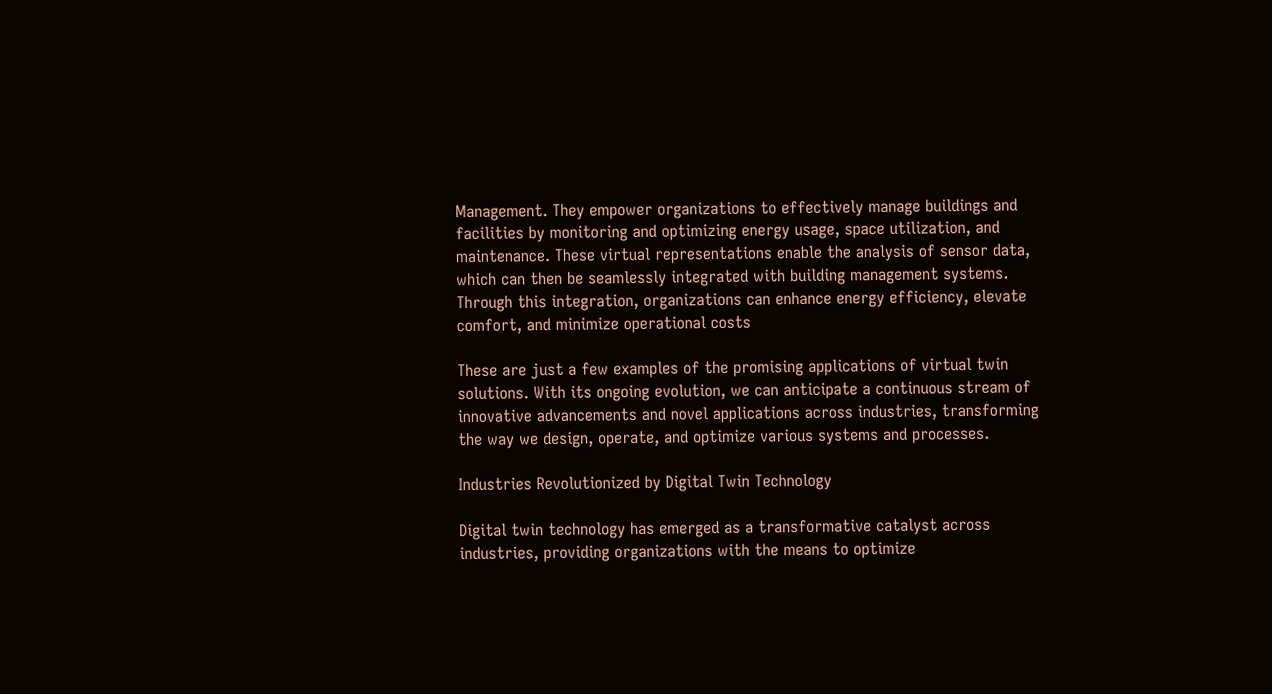Management. They empower organizations to effectively manage buildings and facilities by monitoring and optimizing energy usage, space utilization, and maintenance. These virtual representations enable the analysis of sensor data, which can then be seamlessly integrated with building management systems. Through this integration, organizations can enhance energy efficiency, elevate comfort, and minimize operational costs

These are just a few examples of the promising applications of virtual twin solutions. With its ongoing evolution, we can anticipate a continuous stream of innovative advancements and novel applications across industries, transforming the way we design, operate, and optimize various systems and processes.

Industries Revolutionized by Digital Twin Technology

Digital twin technology has emerged as a transformative catalyst across industries, providing organizations with the means to optimize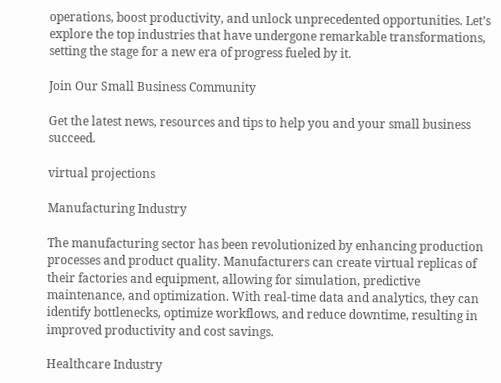operations, boost productivity, and unlock unprecedented opportunities. Let’s explore the top industries that have undergone remarkable transformations, setting the stage for a new era of progress fueled by it.

Join Our Small Business Community

Get the latest news, resources and tips to help you and your small business succeed.

virtual projections

Manufacturing Industry

The manufacturing sector has been revolutionized by enhancing production processes and product quality. Manufacturers can create virtual replicas of their factories and equipment, allowing for simulation, predictive maintenance, and optimization. With real-time data and analytics, they can identify bottlenecks, optimize workflows, and reduce downtime, resulting in improved productivity and cost savings.

Healthcare Industry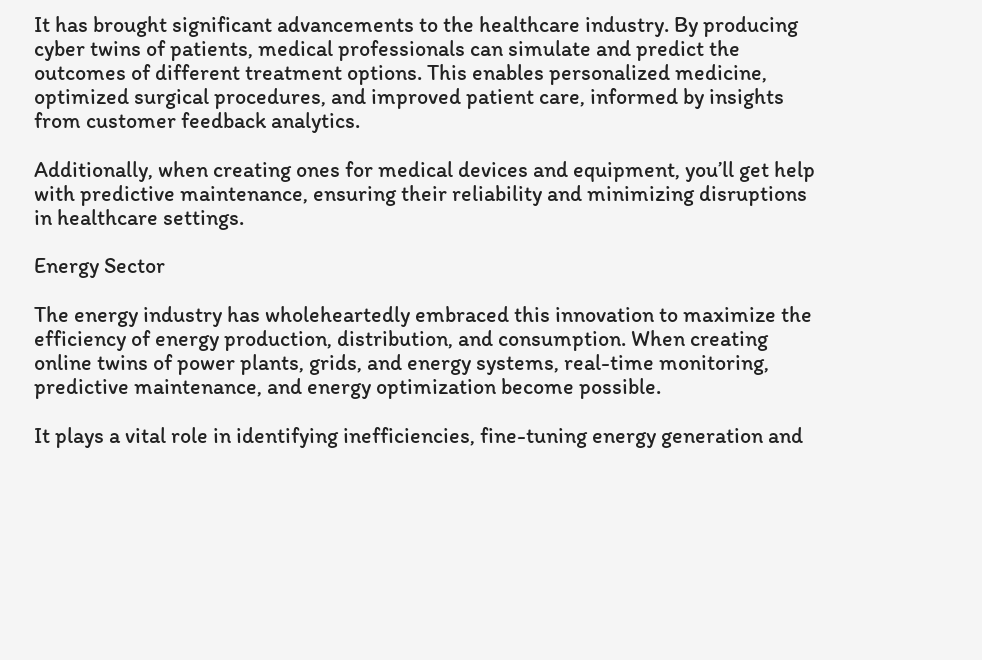It has brought significant advancements to the healthcare industry. By producing cyber twins of patients, medical professionals can simulate and predict the outcomes of different treatment options. This enables personalized medicine, optimized surgical procedures, and improved patient care, informed by insights from customer feedback analytics.

Additionally, when creating ones for medical devices and equipment, you’ll get help with predictive maintenance, ensuring their reliability and minimizing disruptions in healthcare settings.

Energy Sector

The energy industry has wholeheartedly embraced this innovation to maximize the efficiency of energy production, distribution, and consumption. When creating online twins of power plants, grids, and energy systems, real-time monitoring, predictive maintenance, and energy optimization become possible.

It plays a vital role in identifying inefficiencies, fine-tuning energy generation and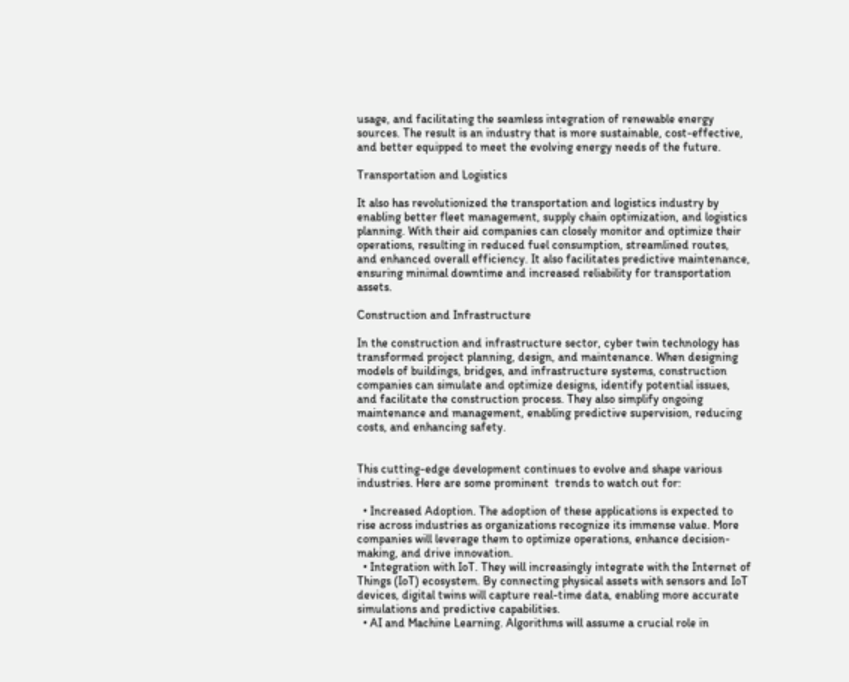usage, and facilitating the seamless integration of renewable energy sources. The result is an industry that is more sustainable, cost-effective, and better equipped to meet the evolving energy needs of the future.

Transportation and Logistics

It also has revolutionized the transportation and logistics industry by enabling better fleet management, supply chain optimization, and logistics planning. With their aid companies can closely monitor and optimize their operations, resulting in reduced fuel consumption, streamlined routes, and enhanced overall efficiency. It also facilitates predictive maintenance, ensuring minimal downtime and increased reliability for transportation assets.

Construction and Infrastructure

In the construction and infrastructure sector, cyber twin technology has transformed project planning, design, and maintenance. When designing models of buildings, bridges, and infrastructure systems, construction companies can simulate and optimize designs, identify potential issues, and facilitate the construction process. They also simplify ongoing maintenance and management, enabling predictive supervision, reducing costs, and enhancing safety.


This cutting-edge development continues to evolve and shape various industries. Here are some prominent  trends to watch out for:

  • Increased Adoption. The adoption of these applications is expected to rise across industries as organizations recognize its immense value. More companies will leverage them to optimize operations, enhance decision-making, and drive innovation.
  • Integration with IoT. They will increasingly integrate with the Internet of Things (IoT) ecosystem. By connecting physical assets with sensors and IoT devices, digital twins will capture real-time data, enabling more accurate simulations and predictive capabilities.
  • AI and Machine Learning. Algorithms will assume a crucial role in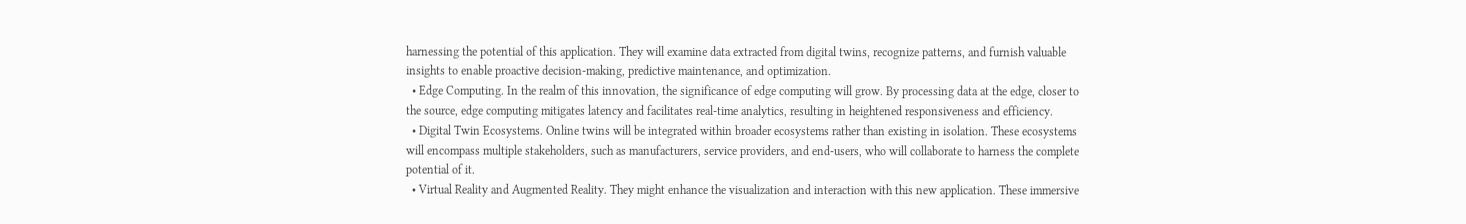harnessing the potential of this application. They will examine data extracted from digital twins, recognize patterns, and furnish valuable insights to enable proactive decision-making, predictive maintenance, and optimization.
  • Edge Computing. In the realm of this innovation, the significance of edge computing will grow. By processing data at the edge, closer to the source, edge computing mitigates latency and facilitates real-time analytics, resulting in heightened responsiveness and efficiency.
  • Digital Twin Ecosystems. Online twins will be integrated within broader ecosystems rather than existing in isolation. These ecosystems will encompass multiple stakeholders, such as manufacturers, service providers, and end-users, who will collaborate to harness the complete potential of it.
  • Virtual Reality and Augmented Reality. They might enhance the visualization and interaction with this new application. These immersive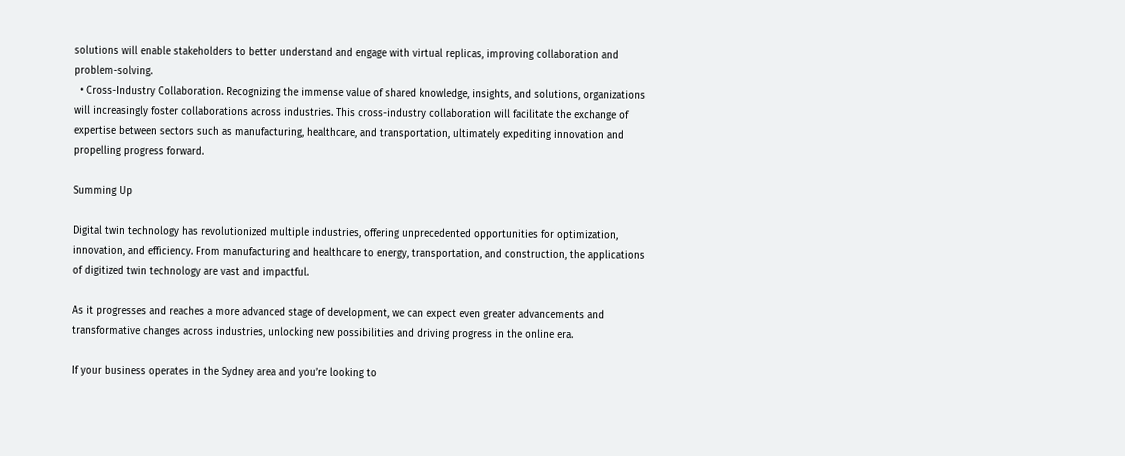solutions will enable stakeholders to better understand and engage with virtual replicas, improving collaboration and problem-solving.
  • Cross-Industry Collaboration. Recognizing the immense value of shared knowledge, insights, and solutions, organizations will increasingly foster collaborations across industries. This cross-industry collaboration will facilitate the exchange of expertise between sectors such as manufacturing, healthcare, and transportation, ultimately expediting innovation and propelling progress forward.

Summing Up

Digital twin technology has revolutionized multiple industries, offering unprecedented opportunities for optimization, innovation, and efficiency. From manufacturing and healthcare to energy, transportation, and construction, the applications of digitized twin technology are vast and impactful.

As it progresses and reaches a more advanced stage of development, we can expect even greater advancements and transformative changes across industries, unlocking new possibilities and driving progress in the online era.

If your business operates in the Sydney area and you’re looking to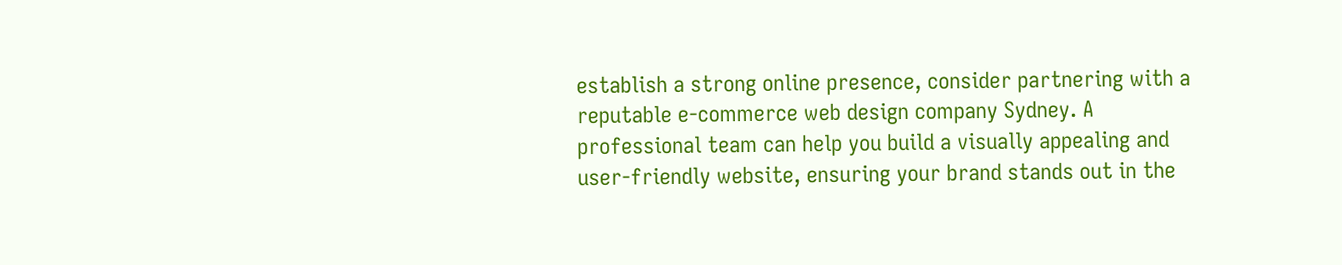establish a strong online presence, consider partnering with a reputable e-commerce web design company Sydney. A professional team can help you build a visually appealing and user-friendly website, ensuring your brand stands out in the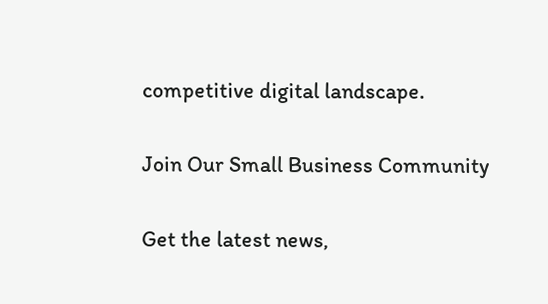competitive digital landscape.

Join Our Small Business Community

Get the latest news,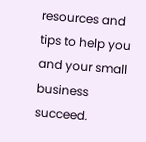resources and tips to help you and your small business succeed.